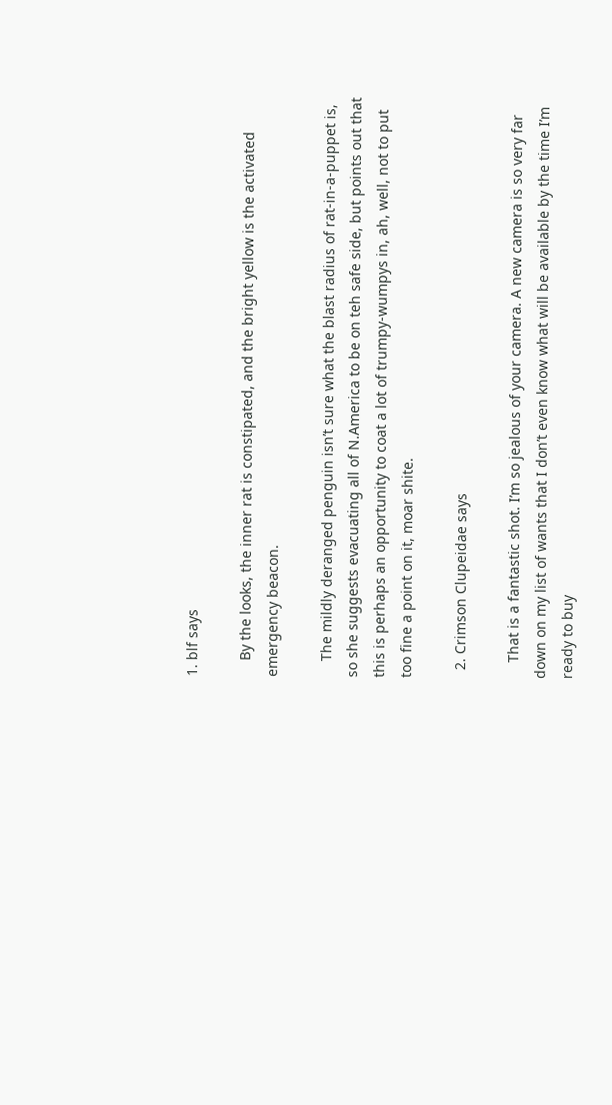1. blf says

    By the looks, the inner rat is constipated, and the bright yellow is the activated emergency beacon.

    The mildly deranged penguin isn’t sure what the blast radius of rat-in-a-puppet is, so she suggests evacuating all of N.America to be on teh safe side, but points out that this is perhaps an opportunity to coat a lot of trumpy-wumpys in, ah, well, not to put too fine a point on it, moar shite.

  2. Crimson Clupeidae says

    That is a fantastic shot. I’m so jealous of your camera. A new camera is so very far down on my list of wants that I don’t even know what will be available by the time I’m ready to buy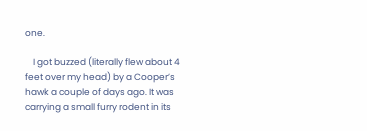one.

    I got buzzed (literally flew about 4 feet over my head) by a Cooper’s hawk a couple of days ago. It was carrying a small furry rodent in its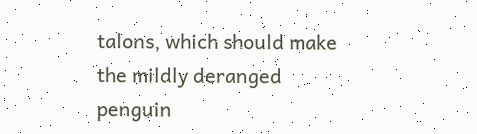talons, which should make the mildly deranged penguin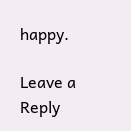happy.

Leave a Reply